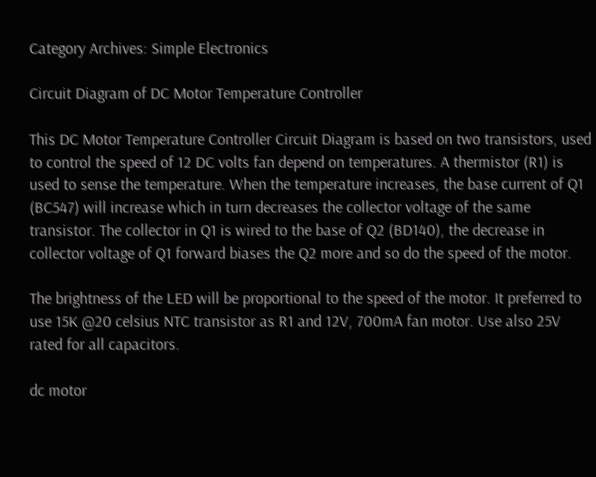Category Archives: Simple Electronics

Circuit Diagram of DC Motor Temperature Controller

This DC Motor Temperature Controller Circuit Diagram is based on two transistors, used to control the speed of 12 DC volts fan depend on temperatures. A thermistor (R1) is used to sense the temperature. When the temperature increases, the base current of Q1 (BC547) will increase which in turn decreases the collector voltage of the same transistor. The collector in Q1 is wired to the base of Q2 (BD140), the decrease in collector voltage of Q1 forward biases the Q2 more and so do the speed of the motor.

The brightness of the LED will be proportional to the speed of the motor. It preferred to use 15K @20 celsius NTC transistor as R1 and 12V, 700mA fan motor. Use also 25V rated for all capacitors.

dc motor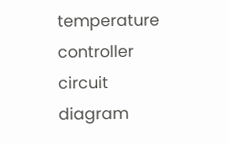temperature controller circuit diagram